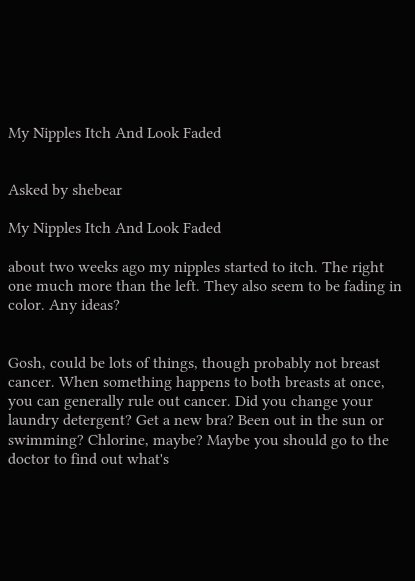My Nipples Itch And Look Faded


Asked by shebear

My Nipples Itch And Look Faded

about two weeks ago my nipples started to itch. The right one much more than the left. They also seem to be fading in color. Any ideas?


Gosh, could be lots of things, though probably not breast cancer. When something happens to both breasts at once, you can generally rule out cancer. Did you change your laundry detergent? Get a new bra? Been out in the sun or swimming? Chlorine, maybe? Maybe you should go to the doctor to find out what's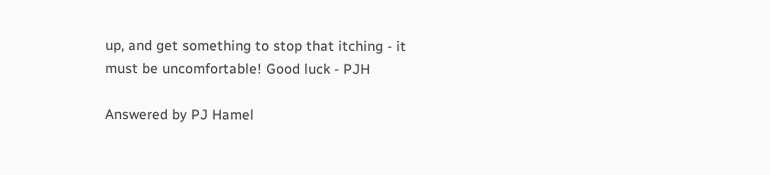up, and get something to stop that itching - it must be uncomfortable! Good luck - PJH

Answered by PJ Hamel